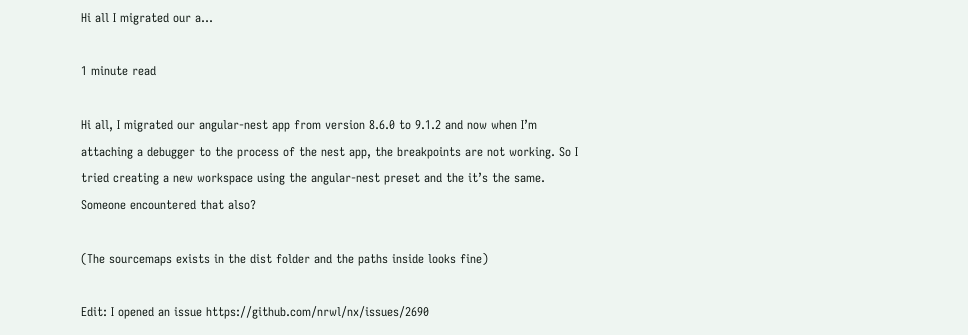Hi all I migrated our a…

1 minute read

Hi all, I migrated our angular-nest app from version 8.6.0 to 9.1.2 and now when I’m attaching a debugger to the process of the nest app, the breakpoints are not working. So I tried creating a new workspace using the angular-nest preset and the it’s the same. Someone encountered that also?

(The sourcemaps exists in the dist folder and the paths inside looks fine)

Edit: I opened an issue https://github.com/nrwl/nx/issues/2690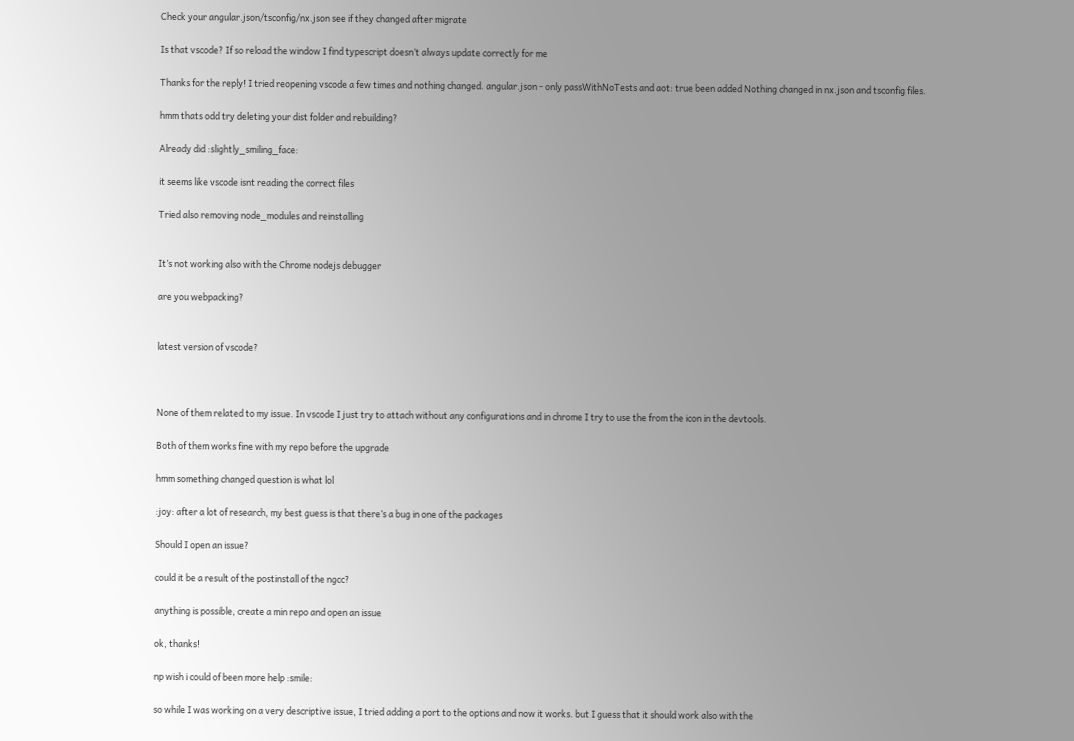Check your angular.json/tsconfig/nx.json see if they changed after migrate

Is that vscode? If so reload the window I find typescript doesn’t always update correctly for me

Thanks for the reply! I tried reopening vscode a few times and nothing changed. angular.json - only passWithNoTests and aot: true been added Nothing changed in nx.json and tsconfig files.

hmm thats odd try deleting your dist folder and rebuilding?

Already did :slightly_smiling_face:

it seems like vscode isnt reading the correct files

Tried also removing node_modules and reinstalling


It’s not working also with the Chrome nodejs debugger

are you webpacking?


latest version of vscode?



None of them related to my issue. In vscode I just try to attach without any configurations and in chrome I try to use the from the icon in the devtools.

Both of them works fine with my repo before the upgrade

hmm something changed question is what lol

:joy: after a lot of research, my best guess is that there’s a bug in one of the packages

Should I open an issue?

could it be a result of the postinstall of the ngcc?

anything is possible, create a min repo and open an issue

ok, thanks!

np wish i could of been more help :smile:

so while I was working on a very descriptive issue, I tried adding a port to the options and now it works. but I guess that it should work also with the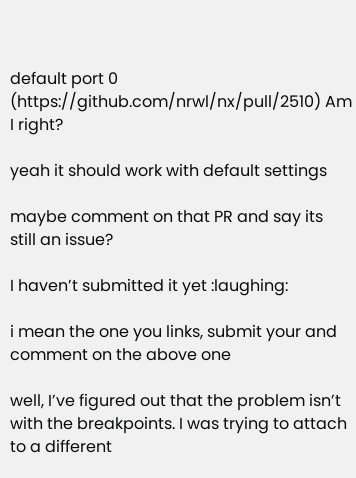default port 0 (https://github.com/nrwl/nx/pull/2510) Am I right?

yeah it should work with default settings

maybe comment on that PR and say its still an issue?

I haven’t submitted it yet :laughing:

i mean the one you links, submit your and comment on the above one

well, I’ve figured out that the problem isn’t with the breakpoints. I was trying to attach to a different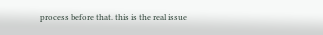process before that. this is the real issue